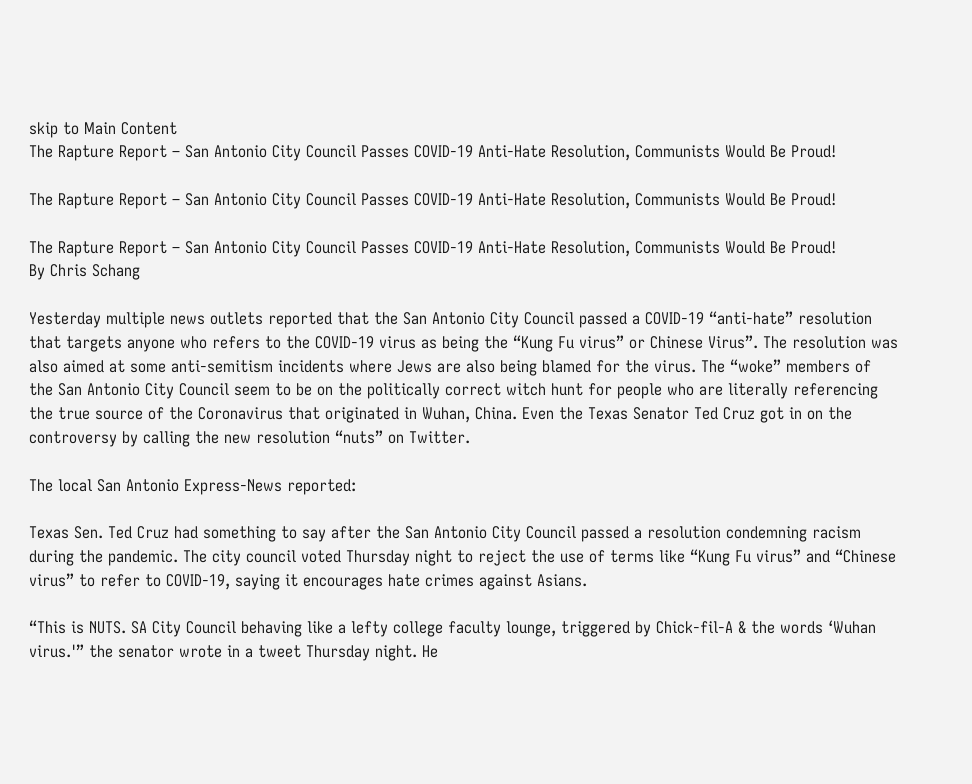skip to Main Content
The Rapture Report – San Antonio City Council Passes COVID-19 Anti-Hate Resolution, Communists Would Be Proud!

The Rapture Report – San Antonio City Council Passes COVID-19 Anti-Hate Resolution, Communists Would Be Proud!

The Rapture Report – San Antonio City Council Passes COVID-19 Anti-Hate Resolution, Communists Would Be Proud!
By Chris Schang

Yesterday multiple news outlets reported that the San Antonio City Council passed a COVID-19 “anti-hate” resolution that targets anyone who refers to the COVID-19 virus as being the “Kung Fu virus” or Chinese Virus”. The resolution was also aimed at some anti-semitism incidents where Jews are also being blamed for the virus. The “woke” members of the San Antonio City Council seem to be on the politically correct witch hunt for people who are literally referencing the true source of the Coronavirus that originated in Wuhan, China. Even the Texas Senator Ted Cruz got in on the controversy by calling the new resolution “nuts” on Twitter.

The local San Antonio Express-News reported:

Texas Sen. Ted Cruz had something to say after the San Antonio City Council passed a resolution condemning racism during the pandemic. The city council voted Thursday night to reject the use of terms like “Kung Fu virus” and “Chinese virus” to refer to COVID-19, saying it encourages hate crimes against Asians.

“This is NUTS. SA City Council behaving like a lefty college faculty lounge, triggered by Chick-fil-A & the words ‘Wuhan virus.'” the senator wrote in a tweet Thursday night. He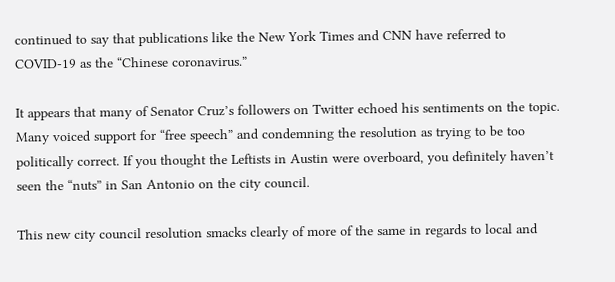continued to say that publications like the New York Times and CNN have referred to COVID-19 as the “Chinese coronavirus.”

It appears that many of Senator Cruz’s followers on Twitter echoed his sentiments on the topic. Many voiced support for “free speech” and condemning the resolution as trying to be too politically correct. If you thought the Leftists in Austin were overboard, you definitely haven’t seen the “nuts” in San Antonio on the city council.

This new city council resolution smacks clearly of more of the same in regards to local and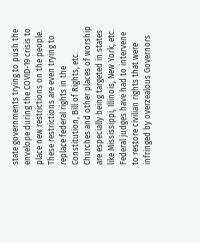state governments trying to push the envelope during the COVID-19 crisis to place new restrictions on the people. These restrictions are even trying to replace federal rights in the Constitution, Bill of Rights, etc. Churches and other places of worship are especially being targeted in states like Mississippi, Illinois, New York, etc. Federal judges have had to intervene to restore civilian rights that were infringed by overzealous Governors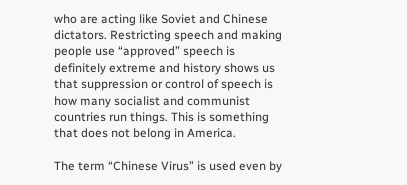who are acting like Soviet and Chinese dictators. Restricting speech and making people use “approved” speech is definitely extreme and history shows us that suppression or control of speech is how many socialist and communist countries run things. This is something that does not belong in America.

The term “Chinese Virus” is used even by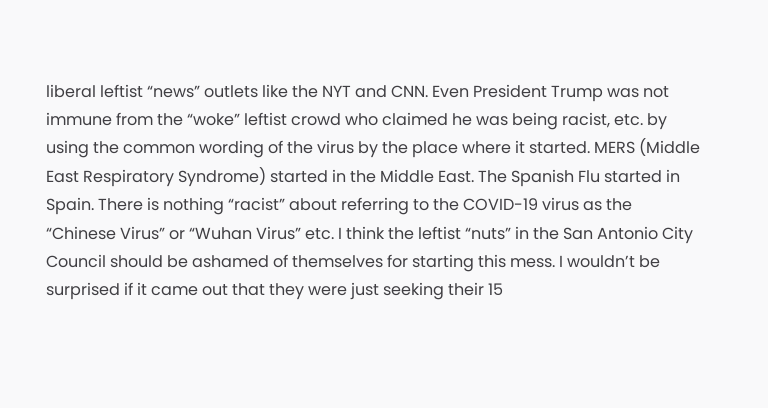liberal leftist “news” outlets like the NYT and CNN. Even President Trump was not immune from the “woke” leftist crowd who claimed he was being racist, etc. by using the common wording of the virus by the place where it started. MERS (Middle East Respiratory Syndrome) started in the Middle East. The Spanish Flu started in Spain. There is nothing “racist” about referring to the COVID-19 virus as the “Chinese Virus” or “Wuhan Virus” etc. I think the leftist “nuts” in the San Antonio City Council should be ashamed of themselves for starting this mess. I wouldn’t be surprised if it came out that they were just seeking their 15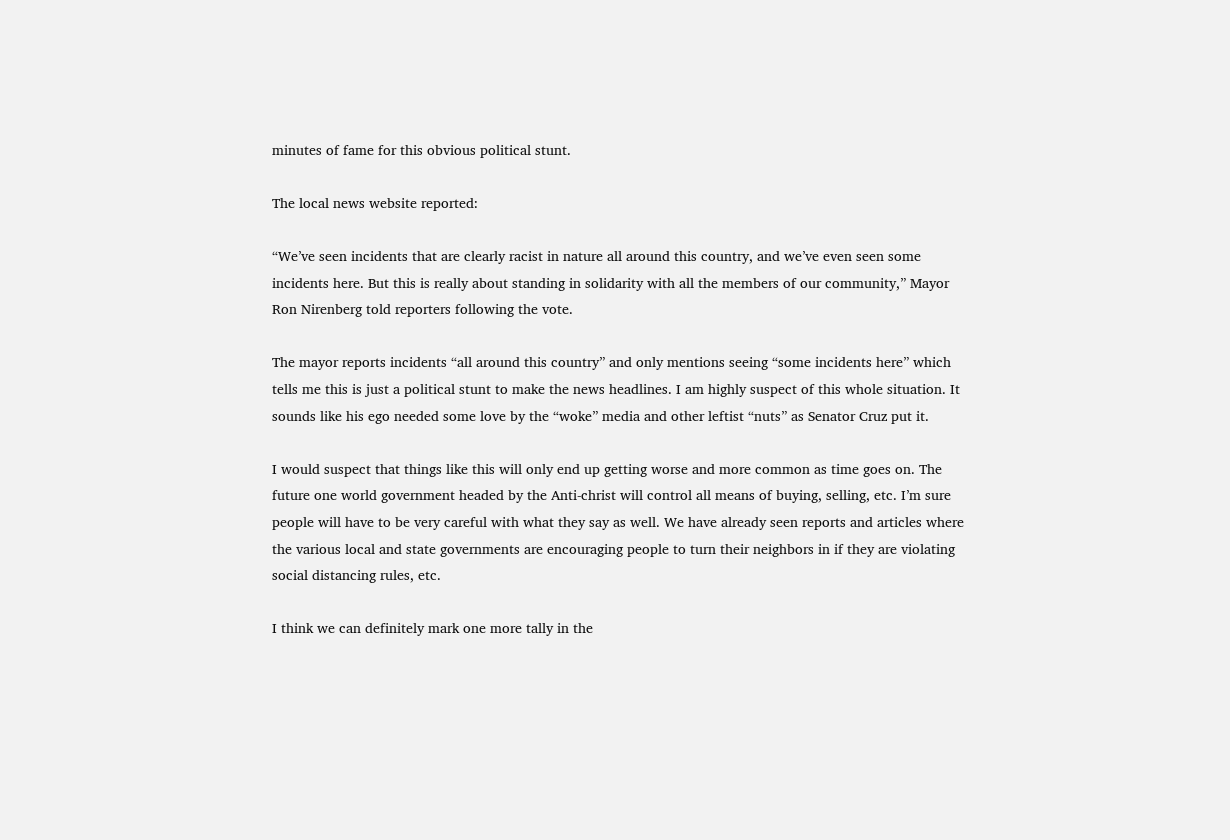minutes of fame for this obvious political stunt.

The local news website reported:

“We’ve seen incidents that are clearly racist in nature all around this country, and we’ve even seen some incidents here. But this is really about standing in solidarity with all the members of our community,” Mayor Ron Nirenberg told reporters following the vote.

The mayor reports incidents “all around this country” and only mentions seeing “some incidents here” which tells me this is just a political stunt to make the news headlines. I am highly suspect of this whole situation. It sounds like his ego needed some love by the “woke” media and other leftist “nuts” as Senator Cruz put it.

I would suspect that things like this will only end up getting worse and more common as time goes on. The future one world government headed by the Anti-christ will control all means of buying, selling, etc. I’m sure people will have to be very careful with what they say as well. We have already seen reports and articles where the various local and state governments are encouraging people to turn their neighbors in if they are violating social distancing rules, etc.

I think we can definitely mark one more tally in the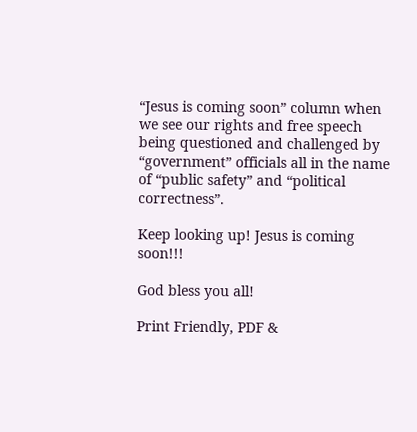“Jesus is coming soon” column when we see our rights and free speech being questioned and challenged by “government” officials all in the name of “public safety” and “political correctness”.

Keep looking up! Jesus is coming soon!!!

God bless you all!

Print Friendly, PDF &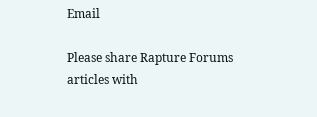Email

Please share Rapture Forums articles with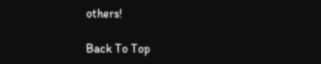others!

Back To Top